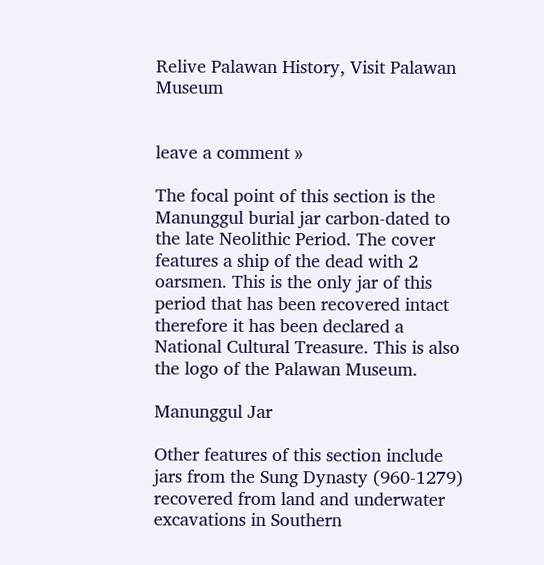Relive Palawan History, Visit Palawan Museum


leave a comment »

The focal point of this section is the Manunggul burial jar carbon-dated to the late Neolithic Period. The cover features a ship of the dead with 2 oarsmen. This is the only jar of this period that has been recovered intact therefore it has been declared a National Cultural Treasure. This is also the logo of the Palawan Museum.

Manunggul Jar

Other features of this section include jars from the Sung Dynasty (960-1279) recovered from land and underwater excavations in Southern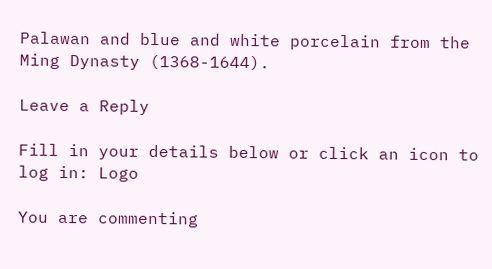Palawan and blue and white porcelain from the Ming Dynasty (1368-1644).

Leave a Reply

Fill in your details below or click an icon to log in: Logo

You are commenting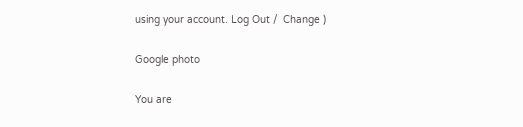using your account. Log Out /  Change )

Google photo

You are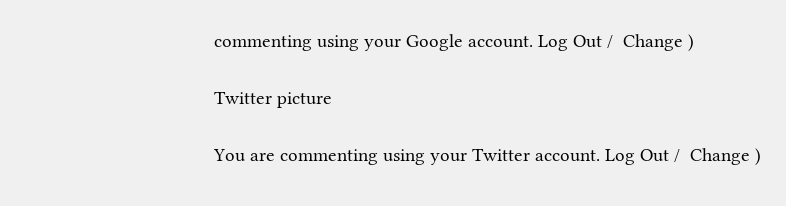commenting using your Google account. Log Out /  Change )

Twitter picture

You are commenting using your Twitter account. Log Out /  Change )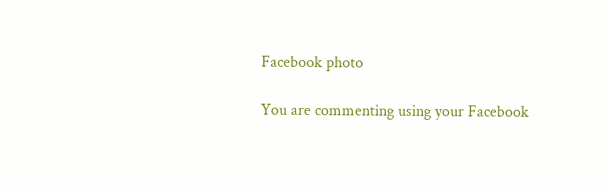Facebook photo

You are commenting using your Facebook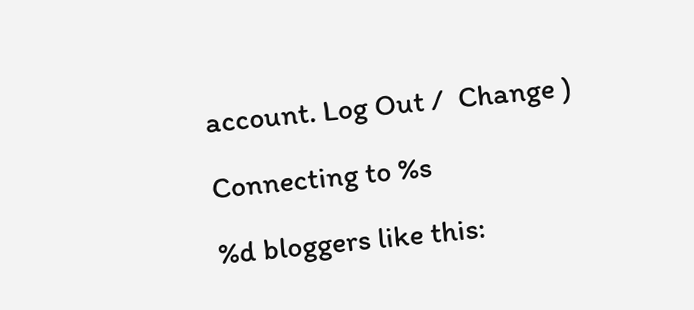account. Log Out /  Change )

Connecting to %s

%d bloggers like this: